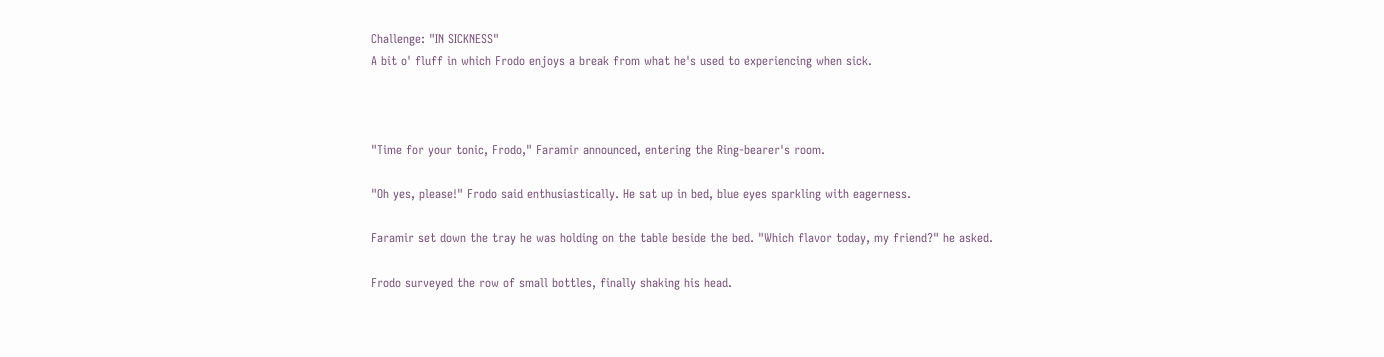Challenge: "IN SICKNESS"
A bit o' fluff in which Frodo enjoys a break from what he's used to experiencing when sick.



"Time for your tonic, Frodo," Faramir announced, entering the Ring-bearer's room.

"Oh yes, please!" Frodo said enthusiastically. He sat up in bed, blue eyes sparkling with eagerness.

Faramir set down the tray he was holding on the table beside the bed. "Which flavor today, my friend?" he asked.

Frodo surveyed the row of small bottles, finally shaking his head.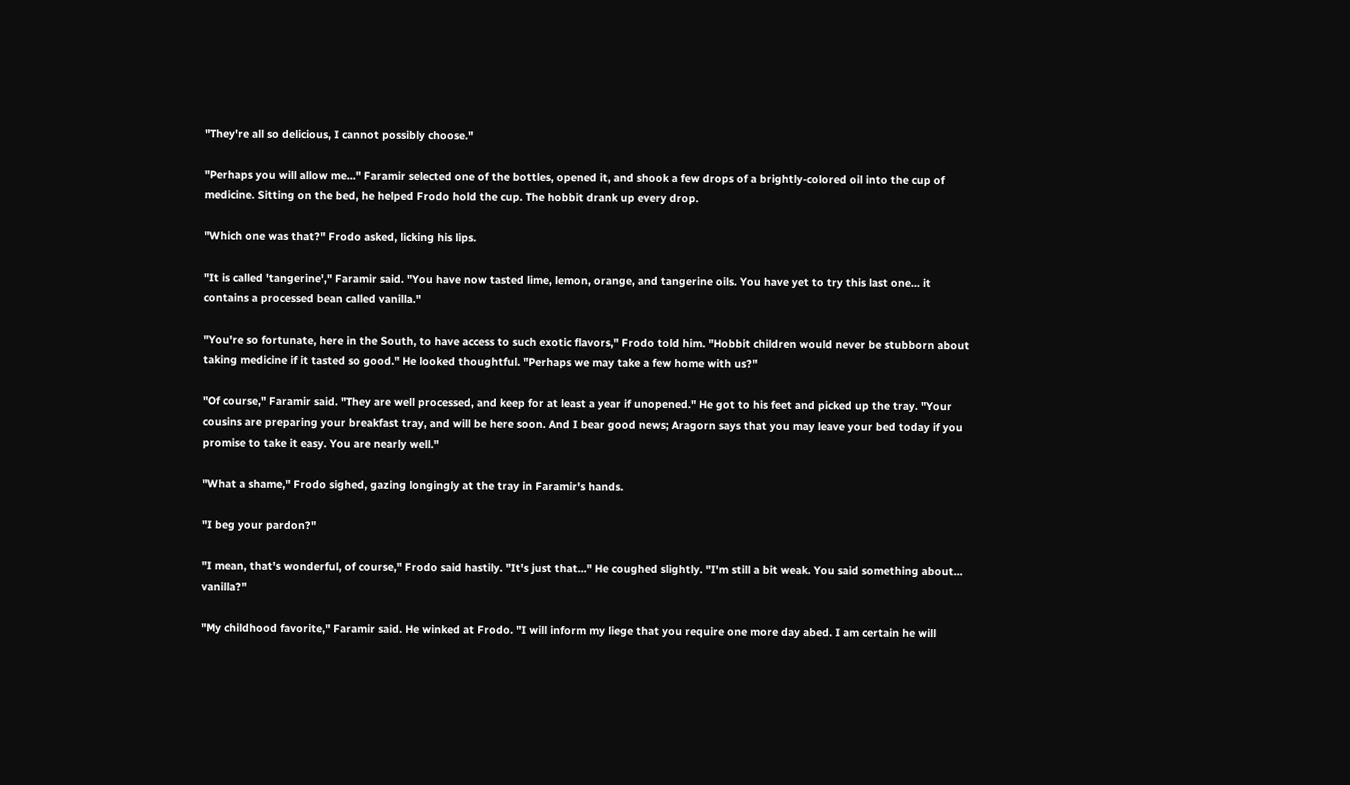"They're all so delicious, I cannot possibly choose."

"Perhaps you will allow me..." Faramir selected one of the bottles, opened it, and shook a few drops of a brightly-colored oil into the cup of medicine. Sitting on the bed, he helped Frodo hold the cup. The hobbit drank up every drop.

"Which one was that?" Frodo asked, licking his lips.

"It is called 'tangerine'," Faramir said. "You have now tasted lime, lemon, orange, and tangerine oils. You have yet to try this last one... it contains a processed bean called vanilla."

"You're so fortunate, here in the South, to have access to such exotic flavors," Frodo told him. "Hobbit children would never be stubborn about taking medicine if it tasted so good." He looked thoughtful. "Perhaps we may take a few home with us?"

"Of course," Faramir said. "They are well processed, and keep for at least a year if unopened." He got to his feet and picked up the tray. "Your cousins are preparing your breakfast tray, and will be here soon. And I bear good news; Aragorn says that you may leave your bed today if you promise to take it easy. You are nearly well."

"What a shame," Frodo sighed, gazing longingly at the tray in Faramir's hands.

"I beg your pardon?"

"I mean, that's wonderful, of course," Frodo said hastily. "It's just that..." He coughed slightly. "I'm still a bit weak. You said something about... vanilla?"

"My childhood favorite," Faramir said. He winked at Frodo. "I will inform my liege that you require one more day abed. I am certain he will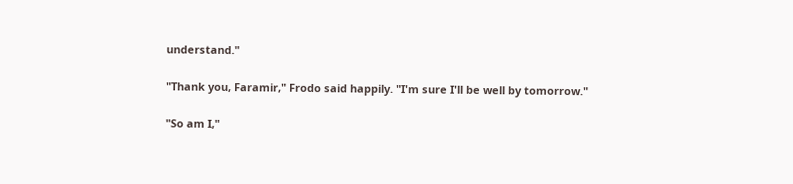understand."

"Thank you, Faramir," Frodo said happily. "I'm sure I'll be well by tomorrow."

"So am I,"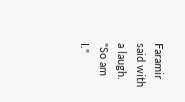Faramir said with a laugh. "So am I."